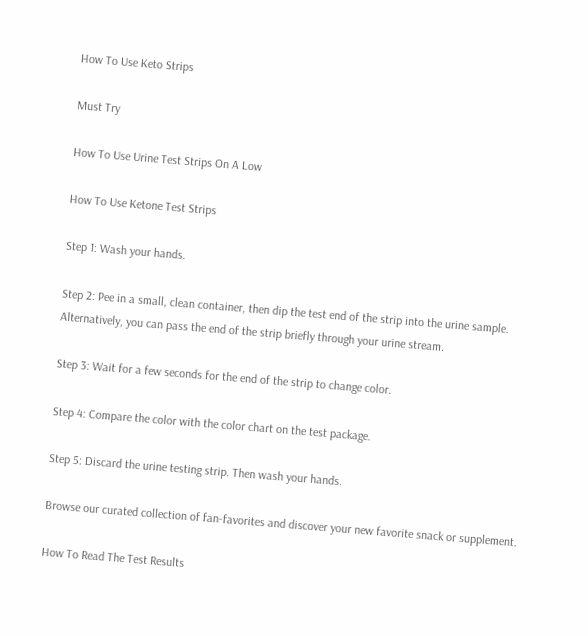How To Use Keto Strips

Must Try

How To Use Urine Test Strips On A Low

How To Use Ketone Test Strips

Step 1: Wash your hands.

Step 2: Pee in a small, clean container, then dip the test end of the strip into the urine sample. Alternatively, you can pass the end of the strip briefly through your urine stream.

Step 3: Wait for a few seconds for the end of the strip to change color.

Step 4: Compare the color with the color chart on the test package.

Step 5: Discard the urine testing strip. Then wash your hands.

Browse our curated collection of fan-favorites and discover your new favorite snack or supplement.

How To Read The Test Results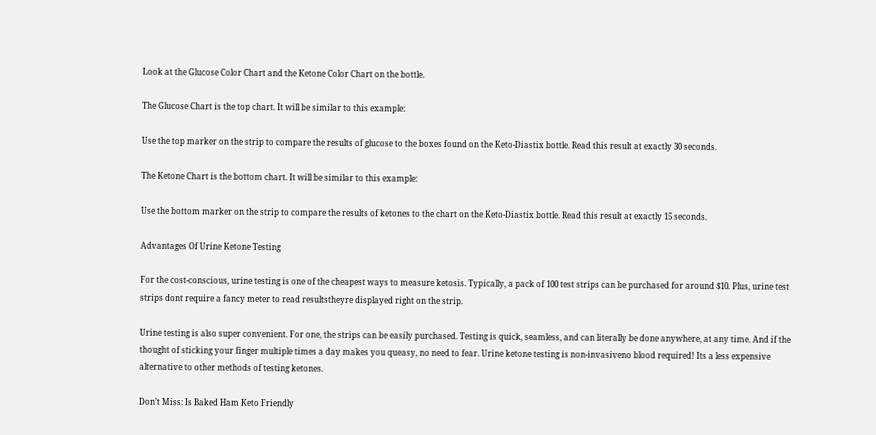Look at the Glucose Color Chart and the Ketone Color Chart on the bottle.

The Glucose Chart is the top chart. It will be similar to this example:

Use the top marker on the strip to compare the results of glucose to the boxes found on the Keto-Diastix bottle. Read this result at exactly 30 seconds.

The Ketone Chart is the bottom chart. It will be similar to this example:

Use the bottom marker on the strip to compare the results of ketones to the chart on the Keto-Diastix bottle. Read this result at exactly 15 seconds.

Advantages Of Urine Ketone Testing

For the cost-conscious, urine testing is one of the cheapest ways to measure ketosis. Typically, a pack of 100 test strips can be purchased for around $10. Plus, urine test strips dont require a fancy meter to read resultstheyre displayed right on the strip.

Urine testing is also super convenient. For one, the strips can be easily purchased. Testing is quick, seamless, and can literally be done anywhere, at any time. And if the thought of sticking your finger multiple times a day makes you queasy, no need to fear. Urine ketone testing is non-invasiveno blood required! Its a less expensive alternative to other methods of testing ketones.

Don’t Miss: Is Baked Ham Keto Friendly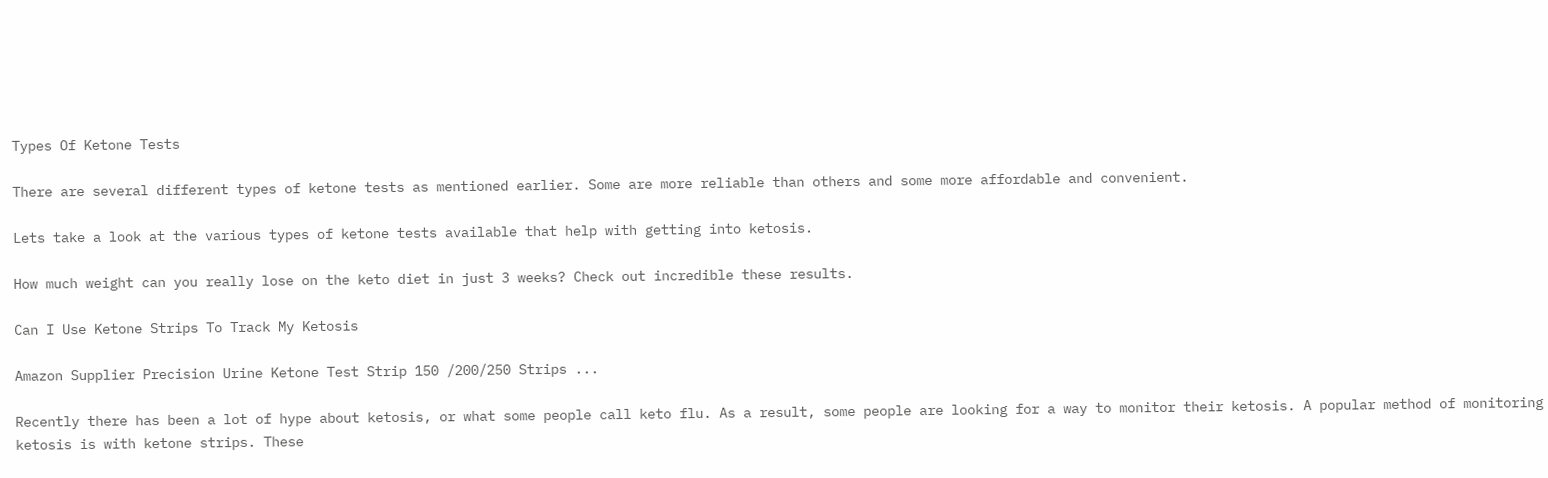Types Of Ketone Tests

There are several different types of ketone tests as mentioned earlier. Some are more reliable than others and some more affordable and convenient.

Lets take a look at the various types of ketone tests available that help with getting into ketosis.

How much weight can you really lose on the keto diet in just 3 weeks? Check out incredible these results.

Can I Use Ketone Strips To Track My Ketosis

Amazon Supplier Precision Urine Ketone Test Strip 150 /200/250 Strips ...

Recently there has been a lot of hype about ketosis, or what some people call keto flu. As a result, some people are looking for a way to monitor their ketosis. A popular method of monitoring ketosis is with ketone strips. These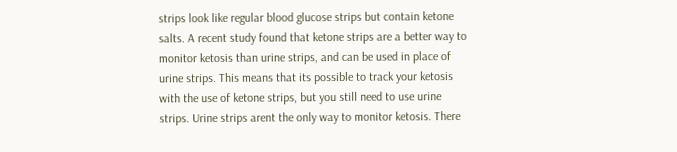strips look like regular blood glucose strips but contain ketone salts. A recent study found that ketone strips are a better way to monitor ketosis than urine strips, and can be used in place of urine strips. This means that its possible to track your ketosis with the use of ketone strips, but you still need to use urine strips. Urine strips arent the only way to monitor ketosis. There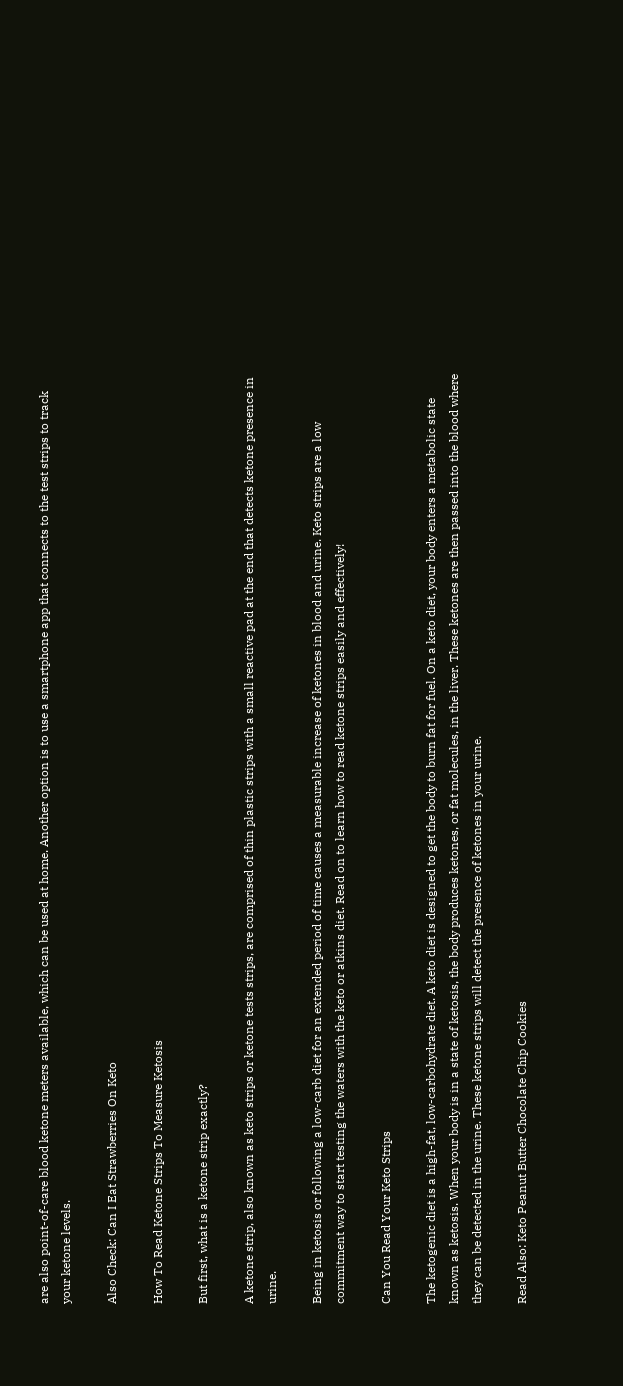are also point-of-care blood ketone meters available, which can be used at home. Another option is to use a smartphone app that connects to the test strips to track your ketone levels.

Also Check: Can I Eat Strawberries On Keto

How To Read Ketone Strips To Measure Ketosis

But first, what is a ketone strip exactly?

A ketone strip, also known as keto strips or ketone tests strips, are comprised of thin plastic strips with a small reactive pad at the end that detects ketone presence in urine.

Being in ketosis or following a low-carb diet for an extended period of time causes a measurable increase of ketones in blood and urine. Keto strips are a low commitment way to start testing the waters with the keto or atkins diet. Read on to learn how to read ketone strips easily and effectively!

Can You Read Your Keto Strips

The ketogenic diet is a high-fat, low-carbohydrate diet. A keto diet is designed to get the body to burn fat for fuel. On a keto diet, your body enters a metabolic state known as ketosis. When your body is in a state of ketosis, the body produces ketones, or fat molecules, in the liver. These ketones are then passed into the blood where they can be detected in the urine. These ketone strips will detect the presence of ketones in your urine.

Read Also: Keto Peanut Butter Chocolate Chip Cookies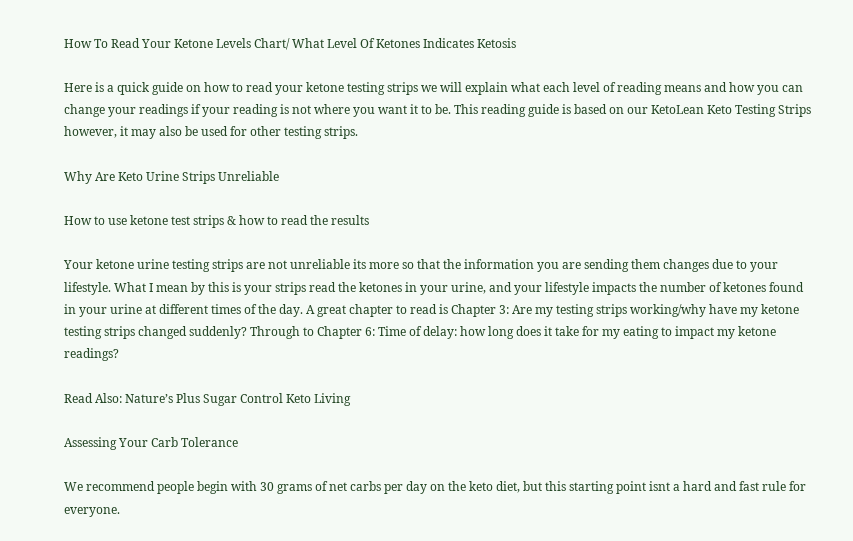How To Read Your Ketone Levels Chart/ What Level Of Ketones Indicates Ketosis

Here is a quick guide on how to read your ketone testing strips we will explain what each level of reading means and how you can change your readings if your reading is not where you want it to be. This reading guide is based on our KetoLean Keto Testing Strips however, it may also be used for other testing strips.

Why Are Keto Urine Strips Unreliable

How to use ketone test strips & how to read the results

Your ketone urine testing strips are not unreliable its more so that the information you are sending them changes due to your lifestyle. What I mean by this is your strips read the ketones in your urine, and your lifestyle impacts the number of ketones found in your urine at different times of the day. A great chapter to read is Chapter 3: Are my testing strips working/why have my ketone testing strips changed suddenly? Through to Chapter 6: Time of delay: how long does it take for my eating to impact my ketone readings?

Read Also: Nature’s Plus Sugar Control Keto Living

Assessing Your Carb Tolerance

We recommend people begin with 30 grams of net carbs per day on the keto diet, but this starting point isnt a hard and fast rule for everyone.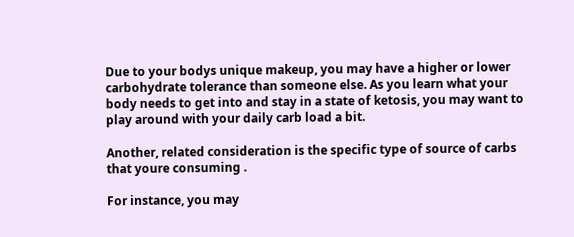Due to your bodys unique makeup, you may have a higher or lower carbohydrate tolerance than someone else. As you learn what your body needs to get into and stay in a state of ketosis, you may want to play around with your daily carb load a bit.

Another, related consideration is the specific type of source of carbs that youre consuming .

For instance, you may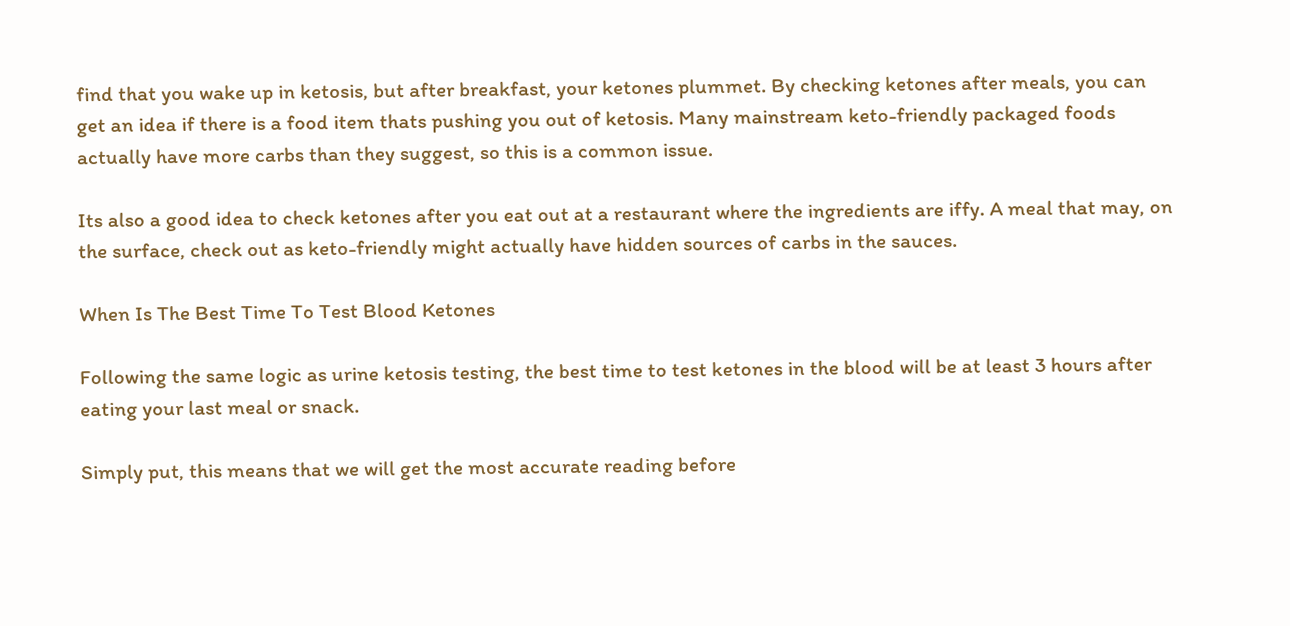find that you wake up in ketosis, but after breakfast, your ketones plummet. By checking ketones after meals, you can get an idea if there is a food item thats pushing you out of ketosis. Many mainstream keto-friendly packaged foods actually have more carbs than they suggest, so this is a common issue.

Its also a good idea to check ketones after you eat out at a restaurant where the ingredients are iffy. A meal that may, on the surface, check out as keto-friendly might actually have hidden sources of carbs in the sauces.

When Is The Best Time To Test Blood Ketones

Following the same logic as urine ketosis testing, the best time to test ketones in the blood will be at least 3 hours after eating your last meal or snack.

Simply put, this means that we will get the most accurate reading before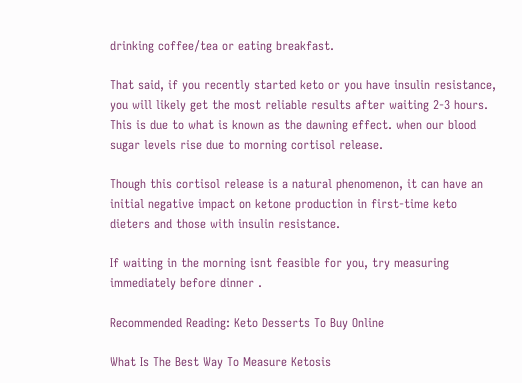drinking coffee/tea or eating breakfast.

That said, if you recently started keto or you have insulin resistance, you will likely get the most reliable results after waiting 2-3 hours. This is due to what is known as the dawning effect. when our blood sugar levels rise due to morning cortisol release.

Though this cortisol release is a natural phenomenon, it can have an initial negative impact on ketone production in first-time keto dieters and those with insulin resistance.

If waiting in the morning isnt feasible for you, try measuring immediately before dinner .

Recommended Reading: Keto Desserts To Buy Online

What Is The Best Way To Measure Ketosis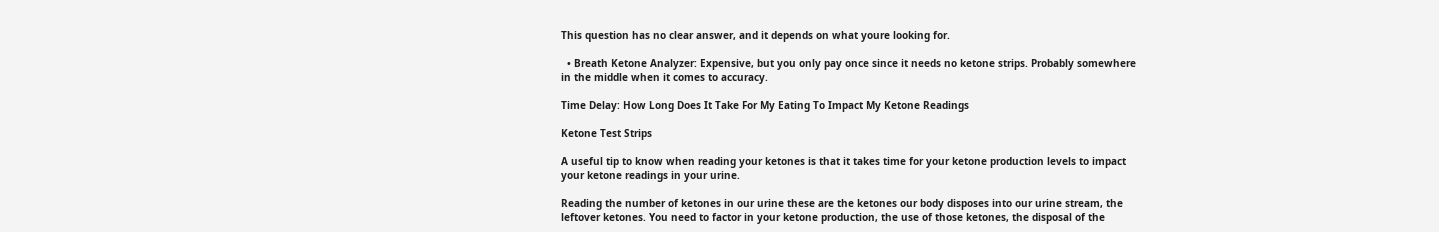This question has no clear answer, and it depends on what youre looking for.

  • Breath Ketone Analyzer: Expensive, but you only pay once since it needs no ketone strips. Probably somewhere in the middle when it comes to accuracy.

Time Delay: How Long Does It Take For My Eating To Impact My Ketone Readings

Ketone Test Strips

A useful tip to know when reading your ketones is that it takes time for your ketone production levels to impact your ketone readings in your urine.

Reading the number of ketones in our urine these are the ketones our body disposes into our urine stream, the leftover ketones. You need to factor in your ketone production, the use of those ketones, the disposal of the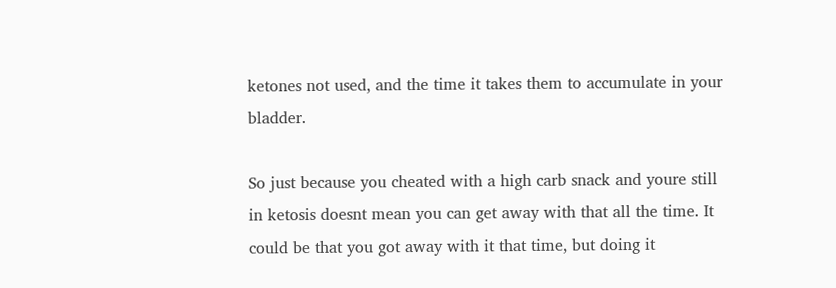ketones not used, and the time it takes them to accumulate in your bladder.

So just because you cheated with a high carb snack and youre still in ketosis doesnt mean you can get away with that all the time. It could be that you got away with it that time, but doing it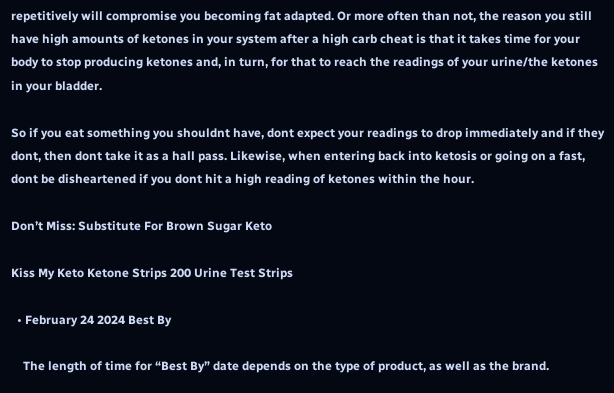repetitively will compromise you becoming fat adapted. Or more often than not, the reason you still have high amounts of ketones in your system after a high carb cheat is that it takes time for your body to stop producing ketones and, in turn, for that to reach the readings of your urine/the ketones in your bladder.

So if you eat something you shouldnt have, dont expect your readings to drop immediately and if they dont, then dont take it as a hall pass. Likewise, when entering back into ketosis or going on a fast, dont be disheartened if you dont hit a high reading of ketones within the hour.

Don’t Miss: Substitute For Brown Sugar Keto

Kiss My Keto Ketone Strips 200 Urine Test Strips

  • February 24 2024 Best By

    The length of time for “Best By” date depends on the type of product, as well as the brand.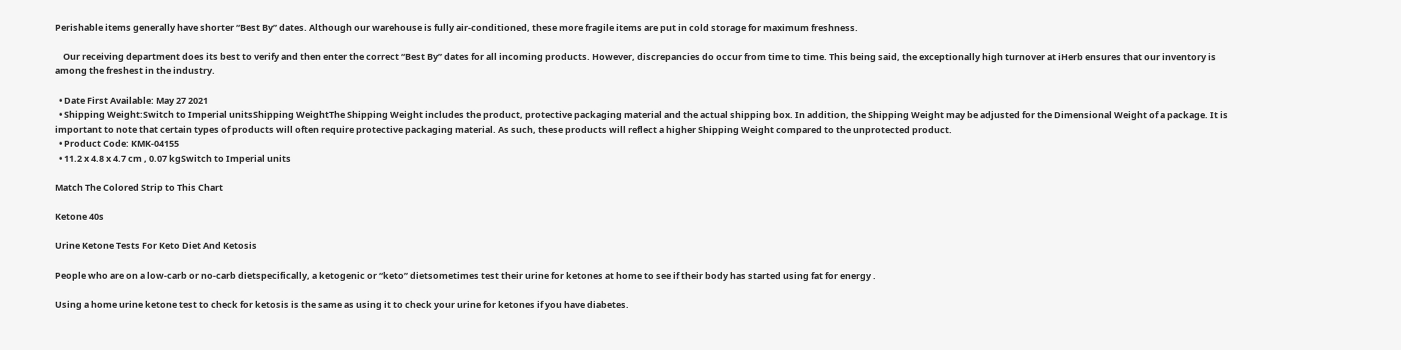Perishable items generally have shorter “Best By” dates. Although our warehouse is fully air-conditioned, these more fragile items are put in cold storage for maximum freshness.

    Our receiving department does its best to verify and then enter the correct “Best By” dates for all incoming products. However, discrepancies do occur from time to time. This being said, the exceptionally high turnover at iHerb ensures that our inventory is among the freshest in the industry.

  • Date First Available: May 27 2021
  • Shipping Weight:Switch to Imperial unitsShipping WeightThe Shipping Weight includes the product, protective packaging material and the actual shipping box. In addition, the Shipping Weight may be adjusted for the Dimensional Weight of a package. It is important to note that certain types of products will often require protective packaging material. As such, these products will reflect a higher Shipping Weight compared to the unprotected product.
  • Product Code: KMK-04155
  • 11.2 x 4.8 x 4.7 cm , 0.07 kgSwitch to Imperial units

Match The Colored Strip to This Chart

Ketone 40s

Urine Ketone Tests For Keto Diet And Ketosis

People who are on a low-carb or no-carb dietspecifically, a ketogenic or “keto” dietsometimes test their urine for ketones at home to see if their body has started using fat for energy .

Using a home urine ketone test to check for ketosis is the same as using it to check your urine for ketones if you have diabetes.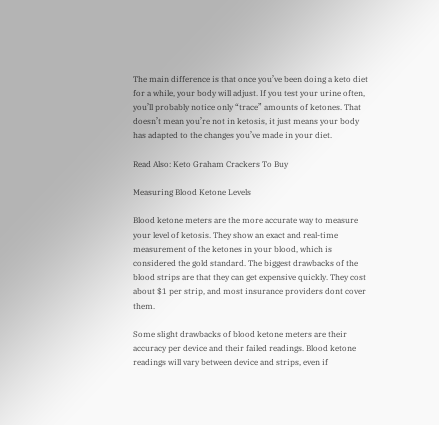The main difference is that once you’ve been doing a keto diet for a while, your body will adjust. If you test your urine often, you’ll probably notice only “trace” amounts of ketones. That doesn’t mean you’re not in ketosis, it just means your body has adapted to the changes you’ve made in your diet.

Read Also: Keto Graham Crackers To Buy

Measuring Blood Ketone Levels

Blood ketone meters are the more accurate way to measure your level of ketosis. They show an exact and real-time measurement of the ketones in your blood, which is considered the gold standard. The biggest drawbacks of the blood strips are that they can get expensive quickly. They cost about $1 per strip, and most insurance providers dont cover them.

Some slight drawbacks of blood ketone meters are their accuracy per device and their failed readings. Blood ketone readings will vary between device and strips, even if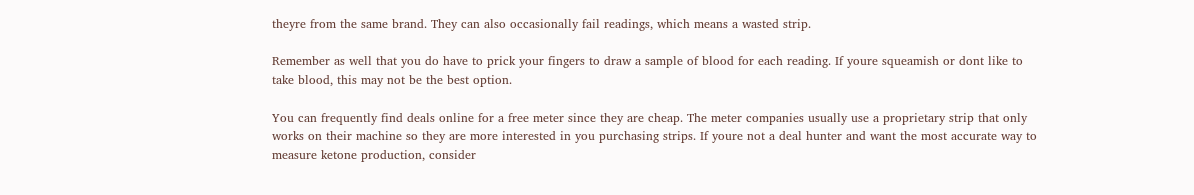theyre from the same brand. They can also occasionally fail readings, which means a wasted strip.

Remember as well that you do have to prick your fingers to draw a sample of blood for each reading. If youre squeamish or dont like to take blood, this may not be the best option.

You can frequently find deals online for a free meter since they are cheap. The meter companies usually use a proprietary strip that only works on their machine so they are more interested in you purchasing strips. If youre not a deal hunter and want the most accurate way to measure ketone production, consider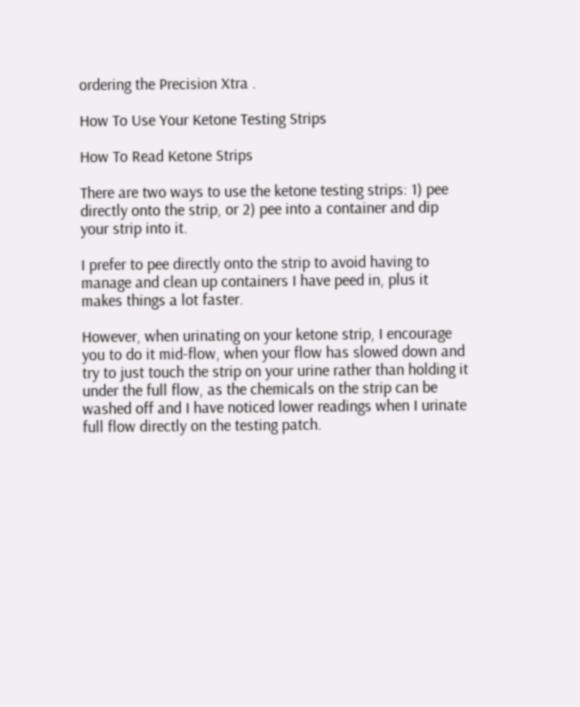ordering the Precision Xtra .

How To Use Your Ketone Testing Strips

How To Read Ketone Strips

There are two ways to use the ketone testing strips: 1) pee directly onto the strip, or 2) pee into a container and dip your strip into it.

I prefer to pee directly onto the strip to avoid having to manage and clean up containers I have peed in, plus it makes things a lot faster.

However, when urinating on your ketone strip, I encourage you to do it mid-flow, when your flow has slowed down and try to just touch the strip on your urine rather than holding it under the full flow, as the chemicals on the strip can be washed off and I have noticed lower readings when I urinate full flow directly on the testing patch.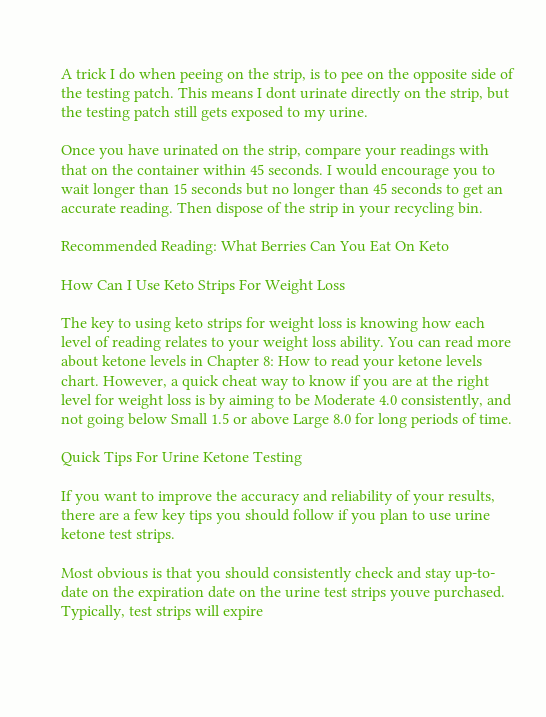A trick I do when peeing on the strip, is to pee on the opposite side of the testing patch. This means I dont urinate directly on the strip, but the testing patch still gets exposed to my urine.

Once you have urinated on the strip, compare your readings with that on the container within 45 seconds. I would encourage you to wait longer than 15 seconds but no longer than 45 seconds to get an accurate reading. Then dispose of the strip in your recycling bin.

Recommended Reading: What Berries Can You Eat On Keto

How Can I Use Keto Strips For Weight Loss

The key to using keto strips for weight loss is knowing how each level of reading relates to your weight loss ability. You can read more about ketone levels in Chapter 8: How to read your ketone levels chart. However, a quick cheat way to know if you are at the right level for weight loss is by aiming to be Moderate 4.0 consistently, and not going below Small 1.5 or above Large 8.0 for long periods of time.

Quick Tips For Urine Ketone Testing

If you want to improve the accuracy and reliability of your results, there are a few key tips you should follow if you plan to use urine ketone test strips.

Most obvious is that you should consistently check and stay up-to-date on the expiration date on the urine test strips youve purchased. Typically, test strips will expire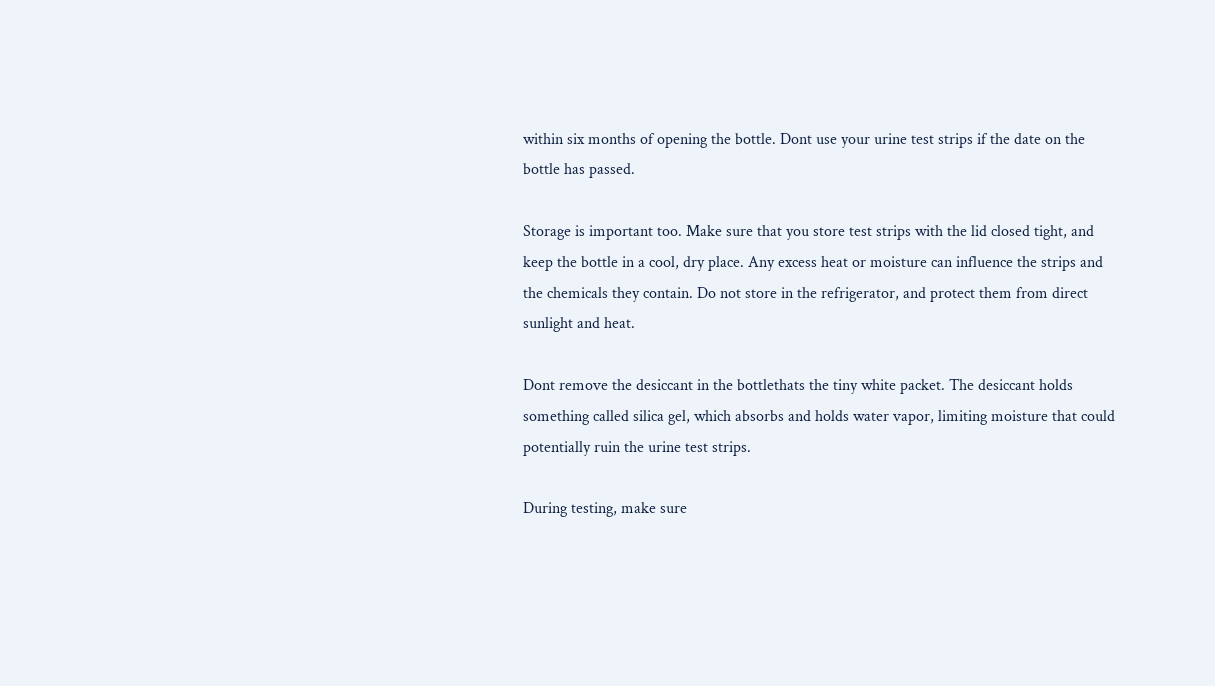within six months of opening the bottle. Dont use your urine test strips if the date on the bottle has passed.

Storage is important too. Make sure that you store test strips with the lid closed tight, and keep the bottle in a cool, dry place. Any excess heat or moisture can influence the strips and the chemicals they contain. Do not store in the refrigerator, and protect them from direct sunlight and heat.

Dont remove the desiccant in the bottlethats the tiny white packet. The desiccant holds something called silica gel, which absorbs and holds water vapor, limiting moisture that could potentially ruin the urine test strips.

During testing, make sure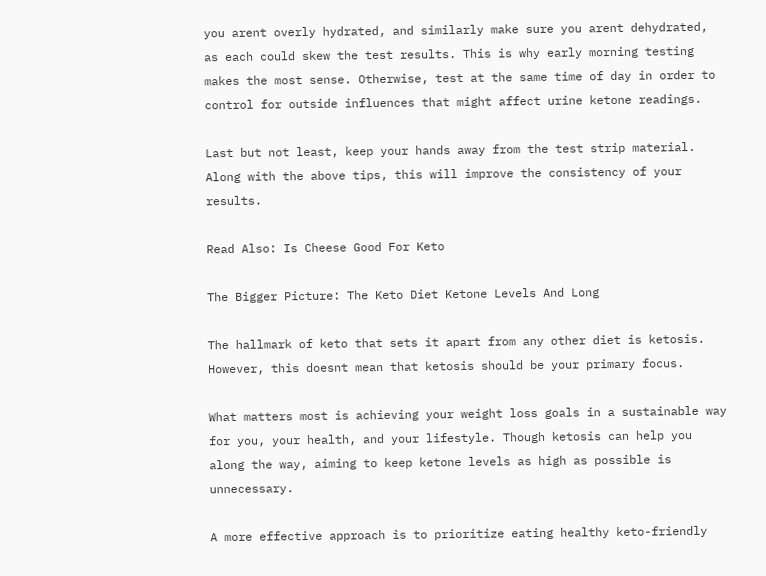you arent overly hydrated, and similarly make sure you arent dehydrated, as each could skew the test results. This is why early morning testing makes the most sense. Otherwise, test at the same time of day in order to control for outside influences that might affect urine ketone readings.

Last but not least, keep your hands away from the test strip material. Along with the above tips, this will improve the consistency of your results.

Read Also: Is Cheese Good For Keto

The Bigger Picture: The Keto Diet Ketone Levels And Long

The hallmark of keto that sets it apart from any other diet is ketosis. However, this doesnt mean that ketosis should be your primary focus.

What matters most is achieving your weight loss goals in a sustainable way for you, your health, and your lifestyle. Though ketosis can help you along the way, aiming to keep ketone levels as high as possible is unnecessary.

A more effective approach is to prioritize eating healthy keto-friendly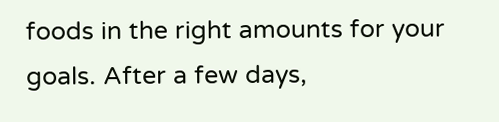foods in the right amounts for your goals. After a few days,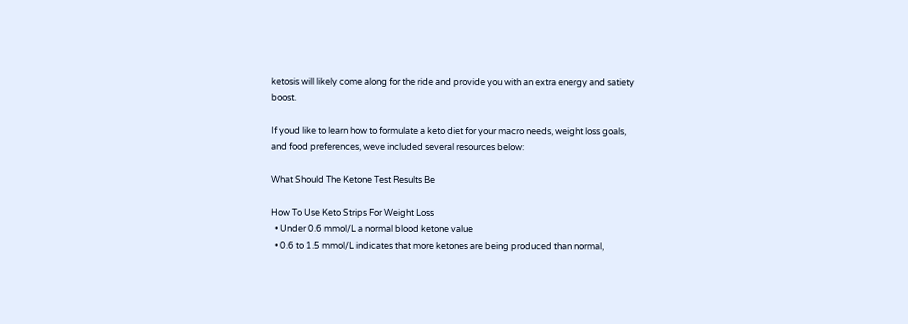ketosis will likely come along for the ride and provide you with an extra energy and satiety boost.

If youd like to learn how to formulate a keto diet for your macro needs, weight loss goals, and food preferences, weve included several resources below:

What Should The Ketone Test Results Be

How To Use Keto Strips For Weight Loss
  • Under 0.6 mmol/L a normal blood ketone value
  • 0.6 to 1.5 mmol/L indicates that more ketones are being produced than normal,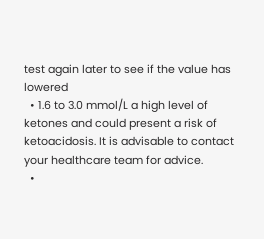test again later to see if the value has lowered
  • 1.6 to 3.0 mmol/L a high level of ketones and could present a risk of ketoacidosis. It is advisable to contact your healthcare team for advice.
  •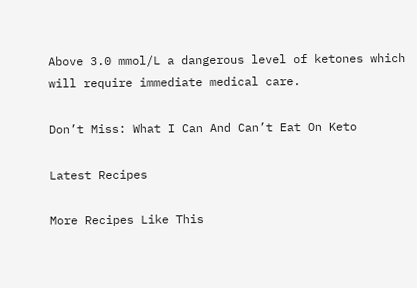Above 3.0 mmol/L a dangerous level of ketones which will require immediate medical care.

Don’t Miss: What I Can And Can’t Eat On Keto

Latest Recipes

More Recipes Like This